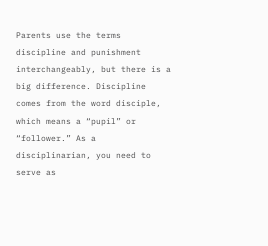Parents use the terms discipline and punishment interchangeably, but there is a big difference. Discipline comes from the word disciple, which means a “pupil” or “follower.” As a disciplinarian, you need to serve as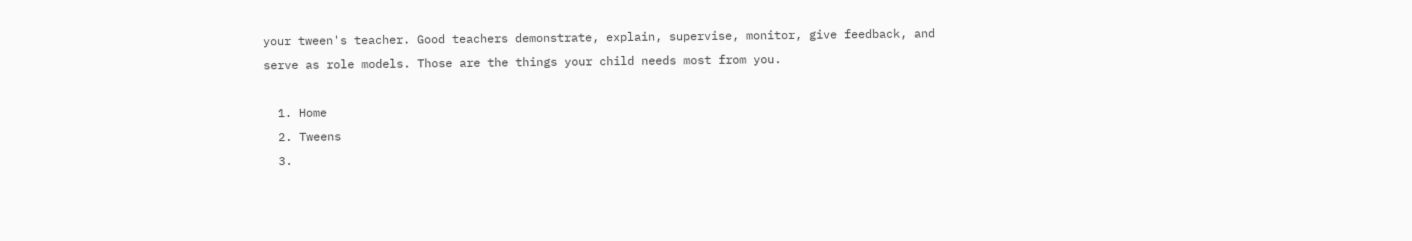your tween's teacher. Good teachers demonstrate, explain, supervise, monitor, give feedback, and serve as role models. Those are the things your child needs most from you.

  1. Home
  2. Tweens
  3.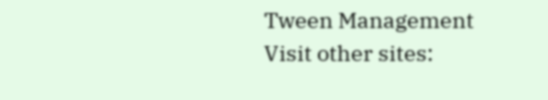Tween Management
Visit other sites: